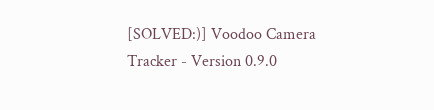[SOLVED:)] Voodoo Camera Tracker - Version 0.9.0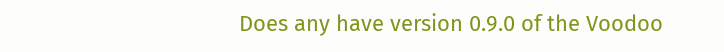Does any have version 0.9.0 of the Voodoo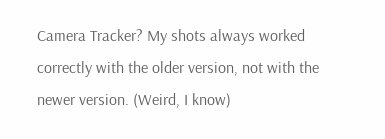Camera Tracker? My shots always worked correctly with the older version, not with the newer version. (Weird, I know)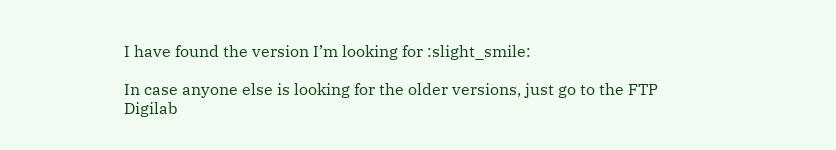I have found the version I’m looking for :slight_smile:

In case anyone else is looking for the older versions, just go to the FTP Digilab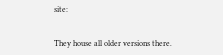site:


They house all older versions there.